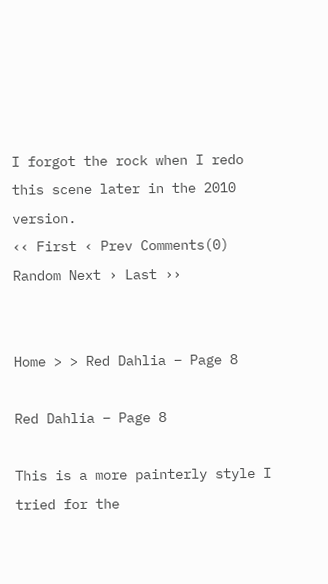I forgot the rock when I redo this scene later in the 2010 version.
‹‹ First ‹ Prev Comments(0) Random Next › Last ››


Home > > Red Dahlia – Page 8

Red Dahlia – Page 8

This is a more painterly style I tried for the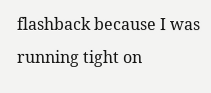flashback because I was running tight on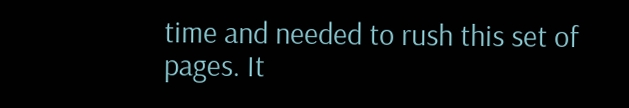time and needed to rush this set of pages. It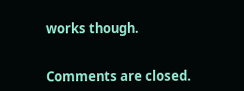works though.


Comments are closed.